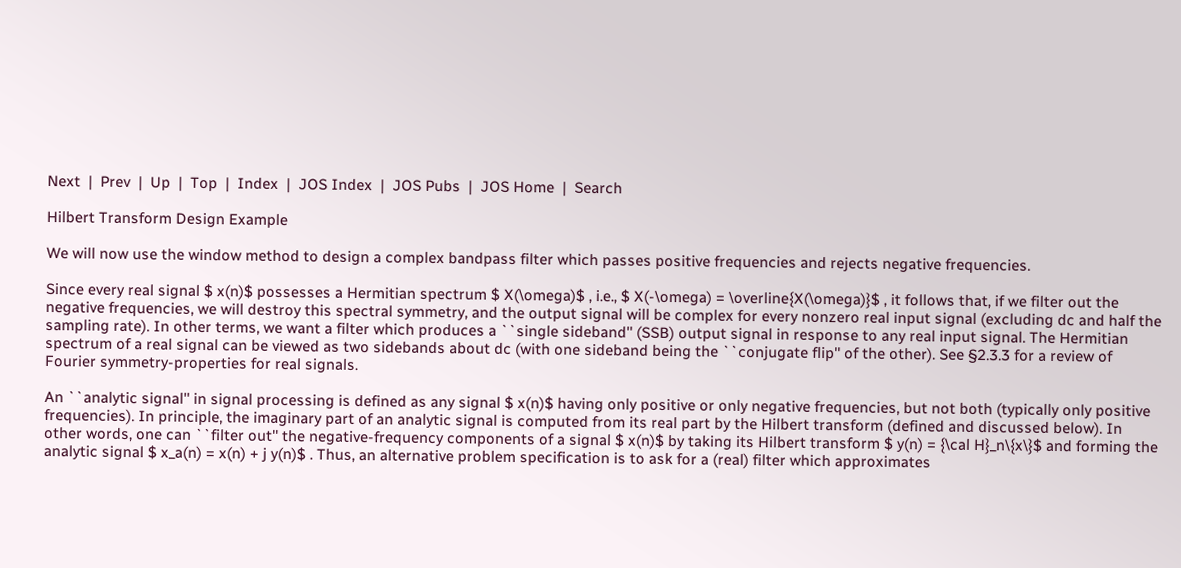Next  |  Prev  |  Up  |  Top  |  Index  |  JOS Index  |  JOS Pubs  |  JOS Home  |  Search

Hilbert Transform Design Example

We will now use the window method to design a complex bandpass filter which passes positive frequencies and rejects negative frequencies.

Since every real signal $ x(n)$ possesses a Hermitian spectrum $ X(\omega)$ , i.e., $ X(-\omega) = \overline{X(\omega)}$ , it follows that, if we filter out the negative frequencies, we will destroy this spectral symmetry, and the output signal will be complex for every nonzero real input signal (excluding dc and half the sampling rate). In other terms, we want a filter which produces a ``single sideband'' (SSB) output signal in response to any real input signal. The Hermitian spectrum of a real signal can be viewed as two sidebands about dc (with one sideband being the ``conjugate flip'' of the other). See §2.3.3 for a review of Fourier symmetry-properties for real signals.

An ``analytic signal'' in signal processing is defined as any signal $ x(n)$ having only positive or only negative frequencies, but not both (typically only positive frequencies). In principle, the imaginary part of an analytic signal is computed from its real part by the Hilbert transform (defined and discussed below). In other words, one can ``filter out'' the negative-frequency components of a signal $ x(n)$ by taking its Hilbert transform $ y(n) = {\cal H}_n\{x\}$ and forming the analytic signal $ x_a(n) = x(n) + j y(n)$ . Thus, an alternative problem specification is to ask for a (real) filter which approximates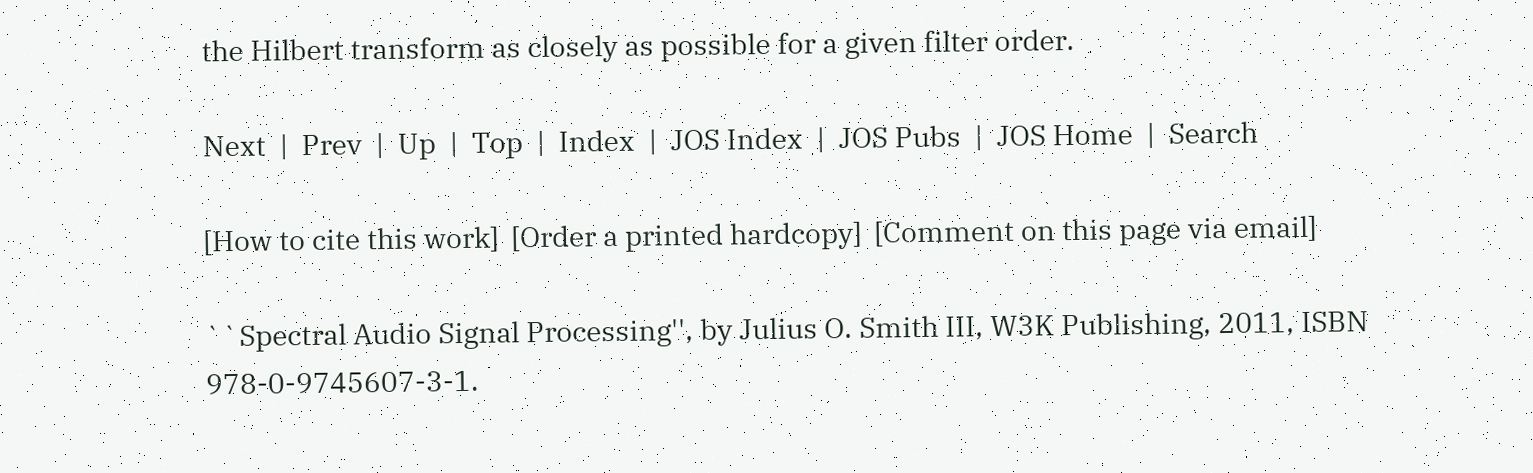the Hilbert transform as closely as possible for a given filter order.

Next  |  Prev  |  Up  |  Top  |  Index  |  JOS Index  |  JOS Pubs  |  JOS Home  |  Search

[How to cite this work]  [Order a printed hardcopy]  [Comment on this page via email]

``Spectral Audio Signal Processing'', by Julius O. Smith III, W3K Publishing, 2011, ISBN 978-0-9745607-3-1.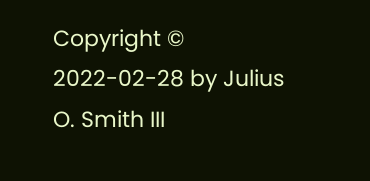Copyright © 2022-02-28 by Julius O. Smith III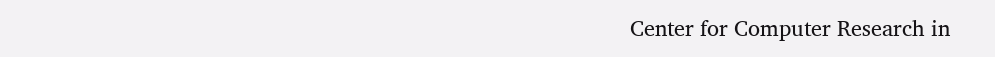Center for Computer Research in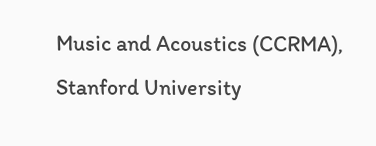Music and Acoustics (CCRMA),   Stanford University